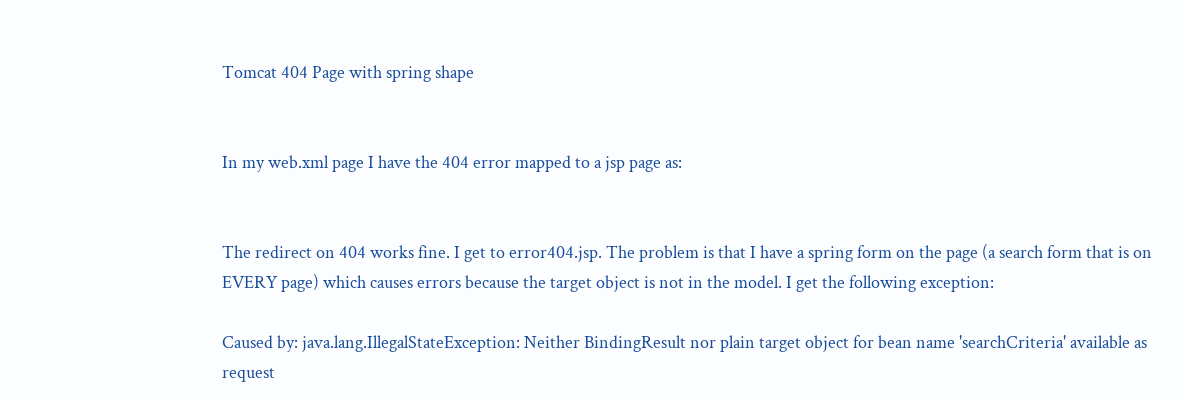Tomcat 404 Page with spring shape


In my web.xml page I have the 404 error mapped to a jsp page as:


The redirect on 404 works fine. I get to error404.jsp. The problem is that I have a spring form on the page (a search form that is on EVERY page) which causes errors because the target object is not in the model. I get the following exception:

Caused by: java.lang.IllegalStateException: Neither BindingResult nor plain target object for bean name 'searchCriteria' available as request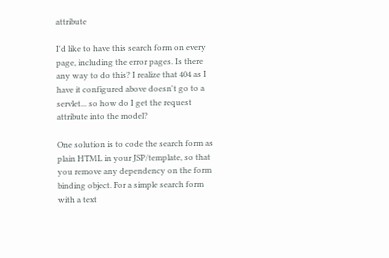attribute

I'd like to have this search form on every page, including the error pages. Is there any way to do this? I realize that 404 as I have it configured above doesn't go to a servlet... so how do I get the request attribute into the model?

One solution is to code the search form as plain HTML in your JSP/template, so that you remove any dependency on the form binding object. For a simple search form with a text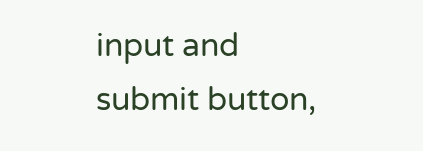input and submit button,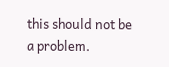this should not be a problem.